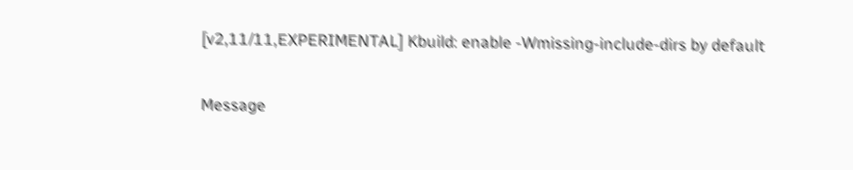[v2,11/11,EXPERIMENTAL] Kbuild: enable -Wmissing-include-dirs by default

Message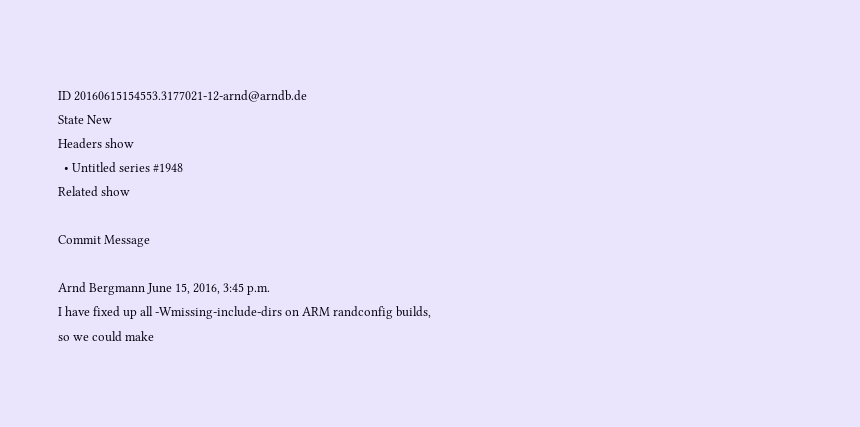ID 20160615154553.3177021-12-arnd@arndb.de
State New
Headers show
  • Untitled series #1948
Related show

Commit Message

Arnd Bergmann June 15, 2016, 3:45 p.m.
I have fixed up all -Wmissing-include-dirs on ARM randconfig builds,
so we could make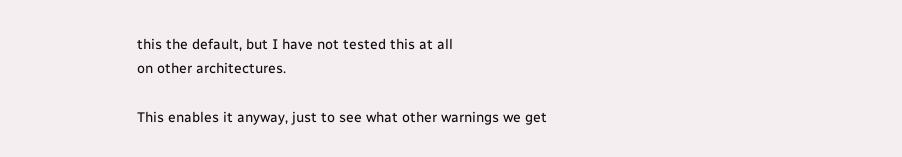this the default, but I have not tested this at all
on other architectures.

This enables it anyway, just to see what other warnings we get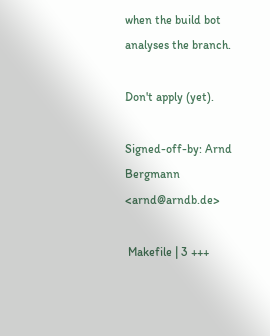when the build bot analyses the branch.

Don't apply (yet).

Signed-off-by: Arnd Bergmann <arnd@arndb.de>

 Makefile | 3 +++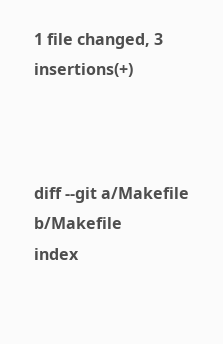1 file changed, 3 insertions(+)



diff --git a/Makefile b/Makefile
index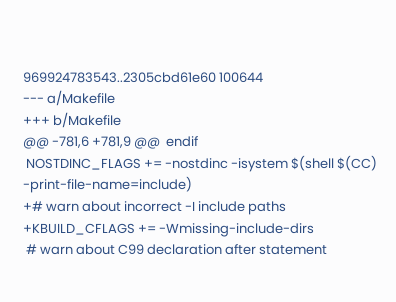969924783543..2305cbd61e60 100644
--- a/Makefile
+++ b/Makefile
@@ -781,6 +781,9 @@  endif
 NOSTDINC_FLAGS += -nostdinc -isystem $(shell $(CC) -print-file-name=include)
+# warn about incorrect -I include paths
+KBUILD_CFLAGS += -Wmissing-include-dirs
 # warn about C99 declaration after statement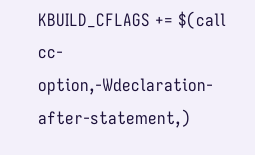KBUILD_CFLAGS += $(call cc-option,-Wdeclaration-after-statement,)